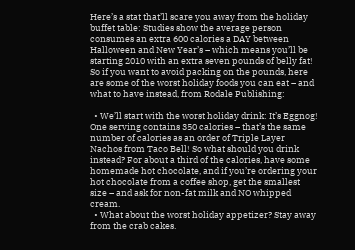Here’s a stat that’ll scare you away from the holiday buffet table: Studies show the average person consumes an extra 600 calories a DAY between Halloween and New Year’s – which means you’ll be starting 2010 with an extra seven pounds of belly fat! So if you want to avoid packing on the pounds, here are some of the worst holiday foods you can eat – and what to have instead, from Rodale Publishing:

  • We’ll start with the worst holiday drink: It’s Eggnog! One serving contains 350 calories – that’s the same number of calories as an order of Triple Layer Nachos from Taco Bell! So what should you drink instead? For about a third of the calories, have some homemade hot chocolate, and if you’re ordering your hot chocolate from a coffee shop, get the smallest size – and ask for non-fat milk and NO whipped cream.
  • What about the worst holiday appetizer? Stay away from the crab cakes.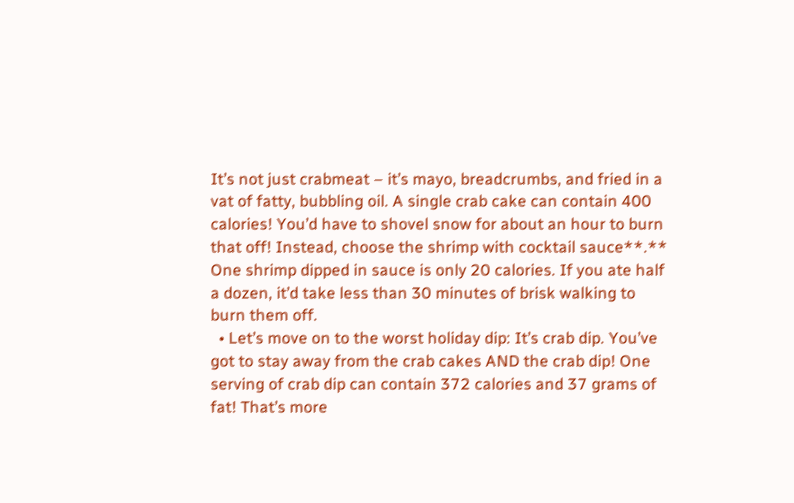It’s not just crabmeat – it’s mayo, breadcrumbs, and fried in a vat of fatty, bubbling oil. A single crab cake can contain 400 calories! You’d have to shovel snow for about an hour to burn that off! Instead, choose the shrimp with cocktail sauce**.** One shrimp dipped in sauce is only 20 calories. If you ate half a dozen, it’d take less than 30 minutes of brisk walking to burn them off.
  • Let’s move on to the worst holiday dip: It’s crab dip. You’ve got to stay away from the crab cakes AND the crab dip! One serving of crab dip can contain 372 calories and 37 grams of fat! That’s more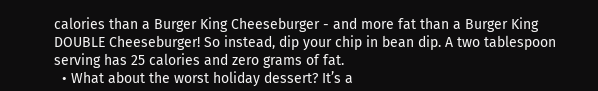calories than a Burger King Cheeseburger - and more fat than a Burger King DOUBLE Cheeseburger! So instead, dip your chip in bean dip. A two tablespoon serving has 25 calories and zero grams of fat.
  • What about the worst holiday dessert? It’s a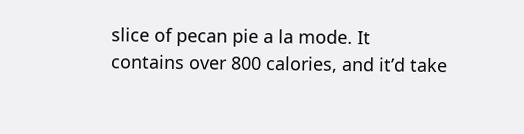slice of pecan pie a la mode. It contains over 800 calories, and it’d take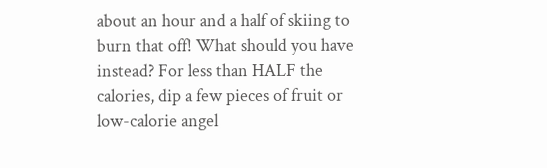about an hour and a half of skiing to burn that off! What should you have instead? For less than HALF the calories, dip a few pieces of fruit or low-calorie angel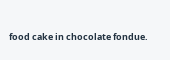food cake in chocolate fondue.